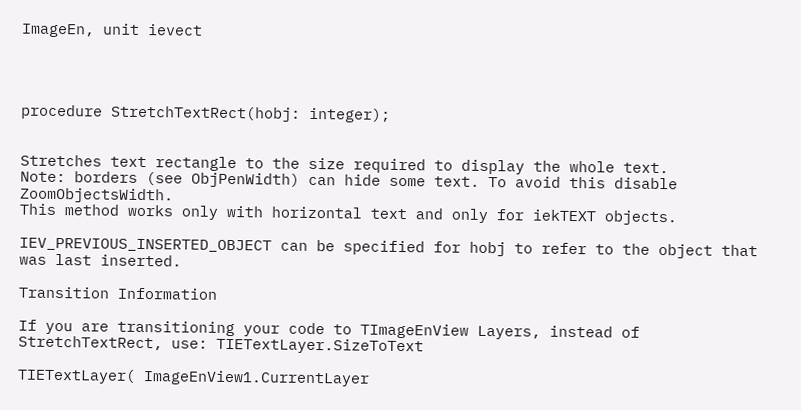ImageEn, unit ievect




procedure StretchTextRect(hobj: integer);


Stretches text rectangle to the size required to display the whole text.
Note: borders (see ObjPenWidth) can hide some text. To avoid this disable ZoomObjectsWidth.
This method works only with horizontal text and only for iekTEXT objects.

IEV_PREVIOUS_INSERTED_OBJECT can be specified for hobj to refer to the object that was last inserted.

Transition Information

If you are transitioning your code to TImageEnView Layers, instead of StretchTextRect, use: TIETextLayer.SizeToText

TIETextLayer( ImageEnView1.CurrentLayer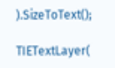).SizeToText();

TIETextLayer(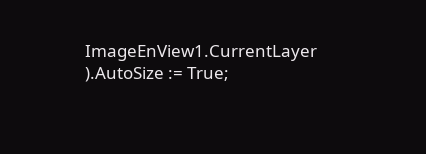ImageEnView1.CurrentLayer ).AutoSize := True;